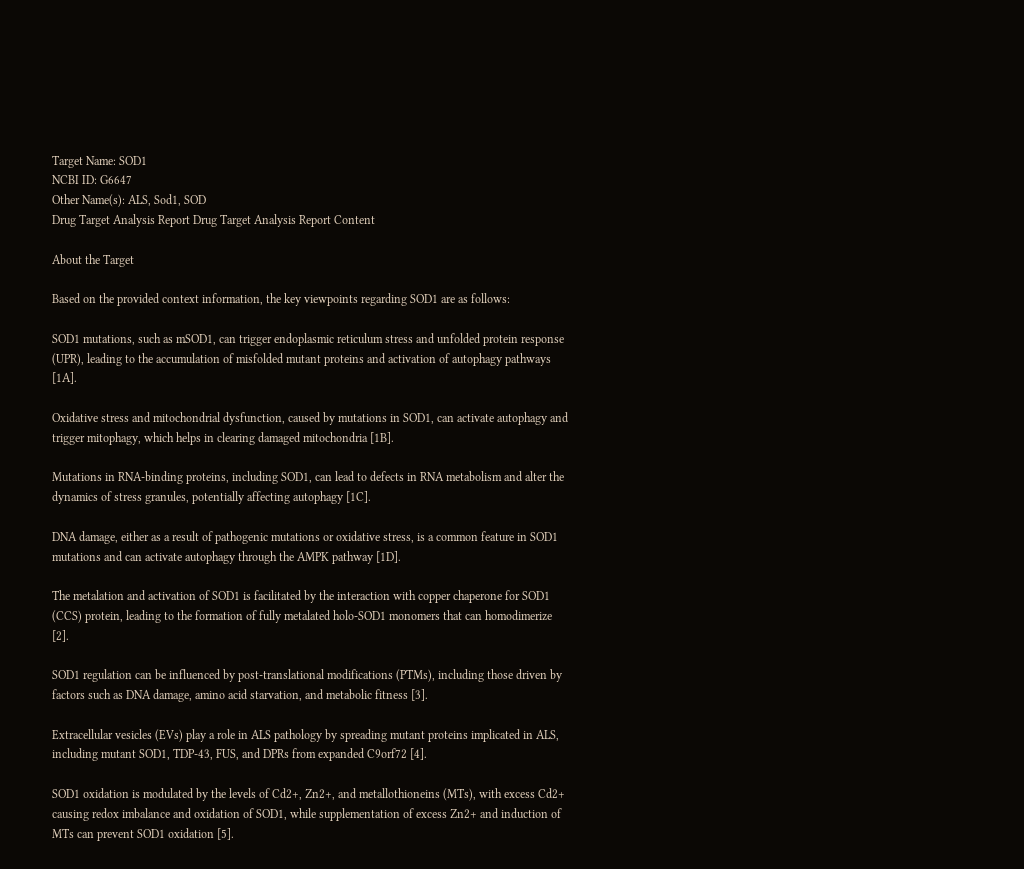Target Name: SOD1
NCBI ID: G6647
Other Name(s): ALS, Sod1, SOD
Drug Target Analysis Report Drug Target Analysis Report Content

About the Target

Based on the provided context information, the key viewpoints regarding SOD1 are as follows:

SOD1 mutations, such as mSOD1, can trigger endoplasmic reticulum stress and unfolded protein response (UPR), leading to the accumulation of misfolded mutant proteins and activation of autophagy pathways [1A].

Oxidative stress and mitochondrial dysfunction, caused by mutations in SOD1, can activate autophagy and trigger mitophagy, which helps in clearing damaged mitochondria [1B].

Mutations in RNA-binding proteins, including SOD1, can lead to defects in RNA metabolism and alter the dynamics of stress granules, potentially affecting autophagy [1C].

DNA damage, either as a result of pathogenic mutations or oxidative stress, is a common feature in SOD1 mutations and can activate autophagy through the AMPK pathway [1D].

The metalation and activation of SOD1 is facilitated by the interaction with copper chaperone for SOD1 (CCS) protein, leading to the formation of fully metalated holo-SOD1 monomers that can homodimerize [2].

SOD1 regulation can be influenced by post-translational modifications (PTMs), including those driven by factors such as DNA damage, amino acid starvation, and metabolic fitness [3].

Extracellular vesicles (EVs) play a role in ALS pathology by spreading mutant proteins implicated in ALS, including mutant SOD1, TDP-43, FUS, and DPRs from expanded C9orf72 [4].

SOD1 oxidation is modulated by the levels of Cd2+, Zn2+, and metallothioneins (MTs), with excess Cd2+ causing redox imbalance and oxidation of SOD1, while supplementation of excess Zn2+ and induction of MTs can prevent SOD1 oxidation [5].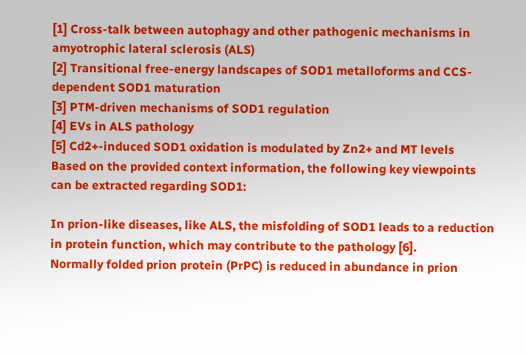[1] Cross-talk between autophagy and other pathogenic mechanisms in amyotrophic lateral sclerosis (ALS)
[2] Transitional free-energy landscapes of SOD1 metalloforms and CCS-dependent SOD1 maturation
[3] PTM-driven mechanisms of SOD1 regulation
[4] EVs in ALS pathology
[5] Cd2+-induced SOD1 oxidation is modulated by Zn2+ and MT levels
Based on the provided context information, the following key viewpoints can be extracted regarding SOD1:

In prion-like diseases, like ALS, the misfolding of SOD1 leads to a reduction in protein function, which may contribute to the pathology [6].
Normally folded prion protein (PrPC) is reduced in abundance in prion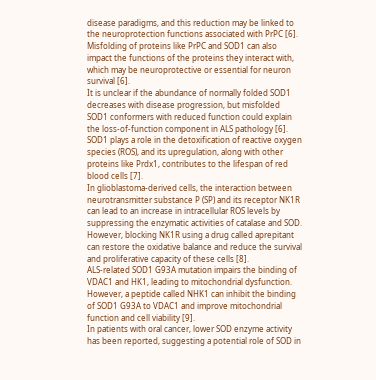disease paradigms, and this reduction may be linked to the neuroprotection functions associated with PrPC [6].
Misfolding of proteins like PrPC and SOD1 can also impact the functions of the proteins they interact with, which may be neuroprotective or essential for neuron survival [6].
It is unclear if the abundance of normally folded SOD1 decreases with disease progression, but misfolded SOD1 conformers with reduced function could explain the loss-of-function component in ALS pathology [6].
SOD1 plays a role in the detoxification of reactive oxygen species (ROS), and its upregulation, along with other proteins like Prdx1, contributes to the lifespan of red blood cells [7].
In glioblastoma-derived cells, the interaction between neurotransmitter substance P (SP) and its receptor NK1R can lead to an increase in intracellular ROS levels by suppressing the enzymatic activities of catalase and SOD. However, blocking NK1R using a drug called aprepitant can restore the oxidative balance and reduce the survival and proliferative capacity of these cells [8].
ALS-related SOD1 G93A mutation impairs the binding of VDAC1 and HK1, leading to mitochondrial dysfunction. However, a peptide called NHK1 can inhibit the binding of SOD1 G93A to VDAC1 and improve mitochondrial function and cell viability [9].
In patients with oral cancer, lower SOD enzyme activity has been reported, suggesting a potential role of SOD in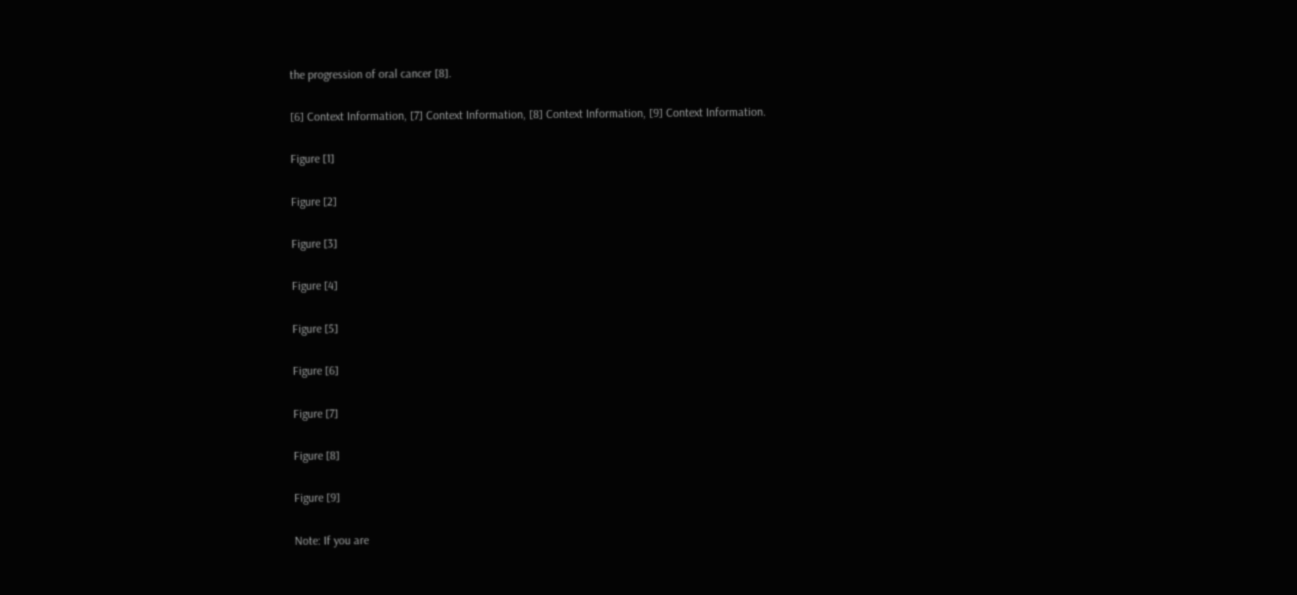the progression of oral cancer [8].

[6] Context Information, [7] Context Information, [8] Context Information, [9] Context Information.

Figure [1]

Figure [2]

Figure [3]

Figure [4]

Figure [5]

Figure [6]

Figure [7]

Figure [8]

Figure [9]

Note: If you are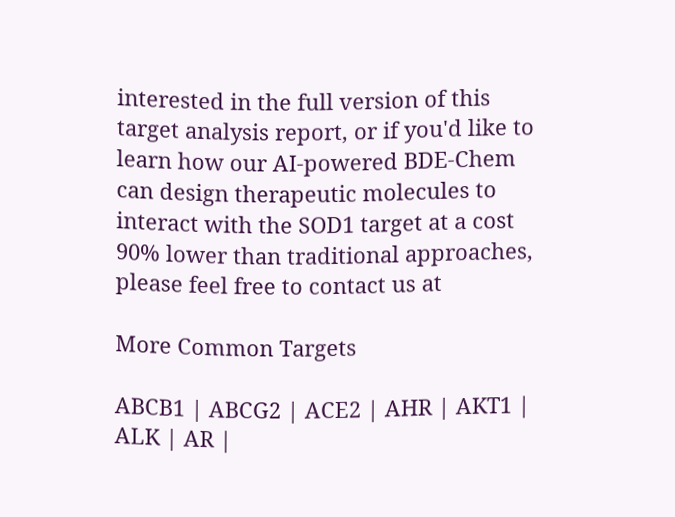interested in the full version of this target analysis report, or if you'd like to learn how our AI-powered BDE-Chem can design therapeutic molecules to interact with the SOD1 target at a cost 90% lower than traditional approaches, please feel free to contact us at

More Common Targets

ABCB1 | ABCG2 | ACE2 | AHR | AKT1 | ALK | AR |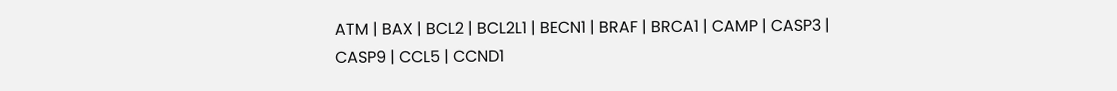ATM | BAX | BCL2 | BCL2L1 | BECN1 | BRAF | BRCA1 | CAMP | CASP3 | CASP9 | CCL5 | CCND1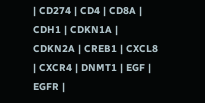| CD274 | CD4 | CD8A | CDH1 | CDKN1A | CDKN2A | CREB1 | CXCL8 | CXCR4 | DNMT1 | EGF | EGFR |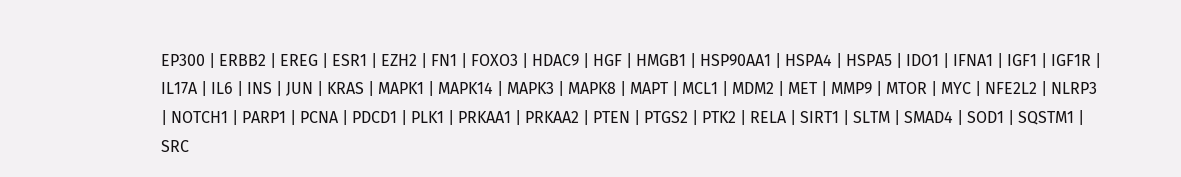EP300 | ERBB2 | EREG | ESR1 | EZH2 | FN1 | FOXO3 | HDAC9 | HGF | HMGB1 | HSP90AA1 | HSPA4 | HSPA5 | IDO1 | IFNA1 | IGF1 | IGF1R | IL17A | IL6 | INS | JUN | KRAS | MAPK1 | MAPK14 | MAPK3 | MAPK8 | MAPT | MCL1 | MDM2 | MET | MMP9 | MTOR | MYC | NFE2L2 | NLRP3 | NOTCH1 | PARP1 | PCNA | PDCD1 | PLK1 | PRKAA1 | PRKAA2 | PTEN | PTGS2 | PTK2 | RELA | SIRT1 | SLTM | SMAD4 | SOD1 | SQSTM1 | SRC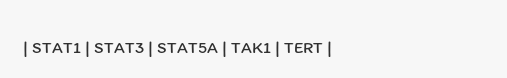| STAT1 | STAT3 | STAT5A | TAK1 | TERT |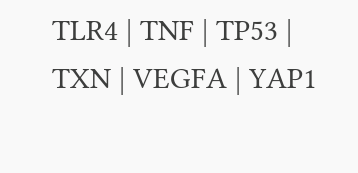TLR4 | TNF | TP53 | TXN | VEGFA | YAP1